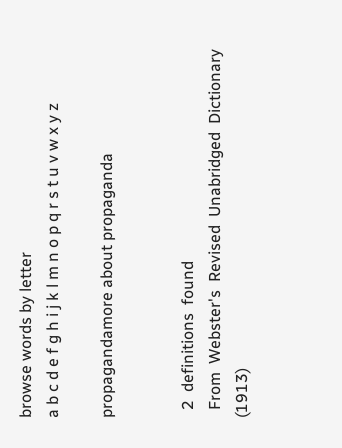browse words by letter
a b c d e f g h i j k l m n o p q r s t u v w x y z

propagandamore about propaganda


  2  definitions  found
  From  Webster's  Revised  Unabridged  Dictionary  (1913)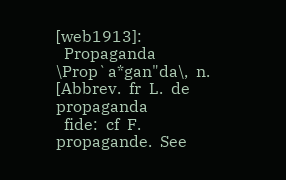[web1913]:
  Propaganda  \Prop`a*gan"da\,  n.  [Abbrev.  fr  L.  de  propaganda
  fide:  cf  F.  propagande.  See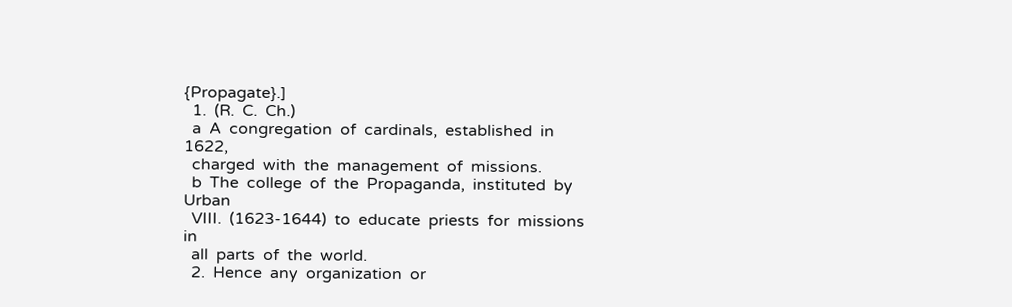{Propagate}.]
  1.  (R.  C.  Ch.)
  a  A  congregation  of  cardinals,  established  in  1622,
  charged  with  the  management  of  missions.
  b  The  college  of  the  Propaganda,  instituted  by  Urban
  VIII.  (1623-1644)  to  educate  priests  for  missions  in
  all  parts  of  the  world.
  2.  Hence  any  organization  or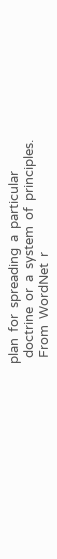plan  for  spreading  a  particular
  doctrine  or  a  system  of  principles.
  From  WordNet  r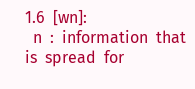1.6  [wn]:
  n  :  information  that  is  spread  for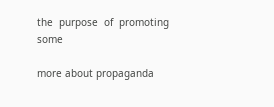the  purpose  of  promoting  some

more about propaganda